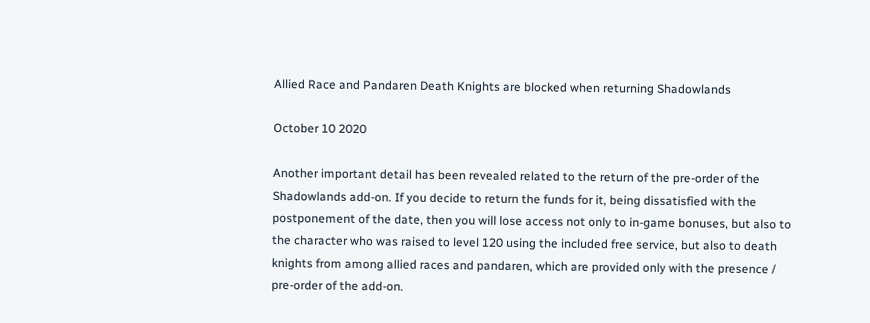Allied Race and Pandaren Death Knights are blocked when returning Shadowlands

October 10 2020

Another important detail has been revealed related to the return of the pre-order of the Shadowlands add-on. If you decide to return the funds for it, being dissatisfied with the postponement of the date, then you will lose access not only to in-game bonuses, but also to the character who was raised to level 120 using the included free service, but also to death knights from among allied races and pandaren, which are provided only with the presence / pre-order of the add-on.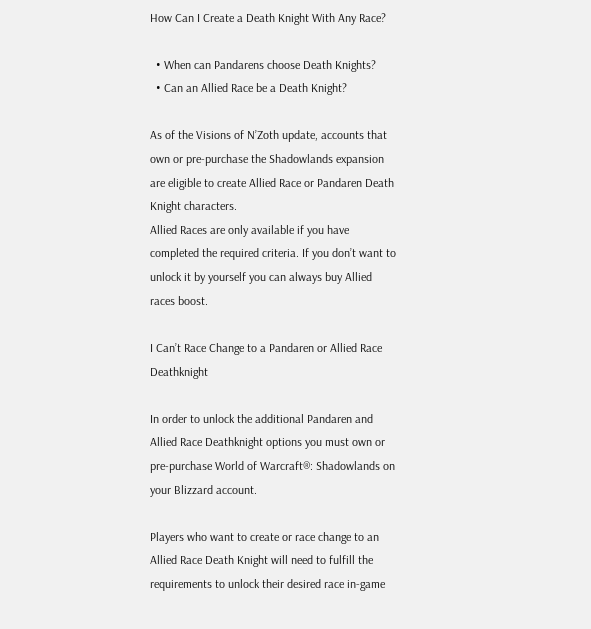How Can I Create a Death Knight With Any Race?

  • When can Pandarens choose Death Knights?
  • Can an Allied Race be a Death Knight?

As of the Visions of N’Zoth update, accounts that own or pre-purchase the Shadowlands expansion are eligible to create Allied Race or Pandaren Death Knight characters.
Allied Races are only available if you have completed the required criteria. If you don’t want to unlock it by yourself you can always buy Allied races boost.

I Can’t Race Change to a Pandaren or Allied Race Deathknight

In order to unlock the additional Pandaren and Allied Race Deathknight options you must own or pre-purchase World of Warcraft®: Shadowlands on your Blizzard account.

Players who want to create or race change to an Allied Race Death Knight will need to fulfill the requirements to unlock their desired race in-game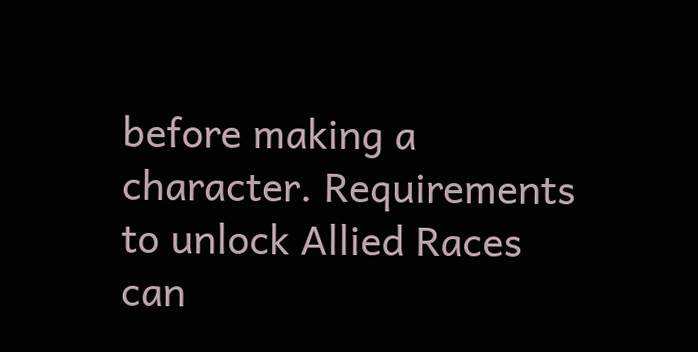before making a character. Requirements to unlock Allied Races can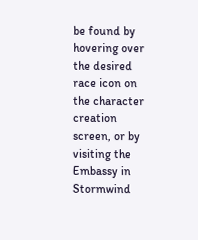be found by hovering over the desired race icon on the character creation screen, or by visiting the Embassy in Stormwind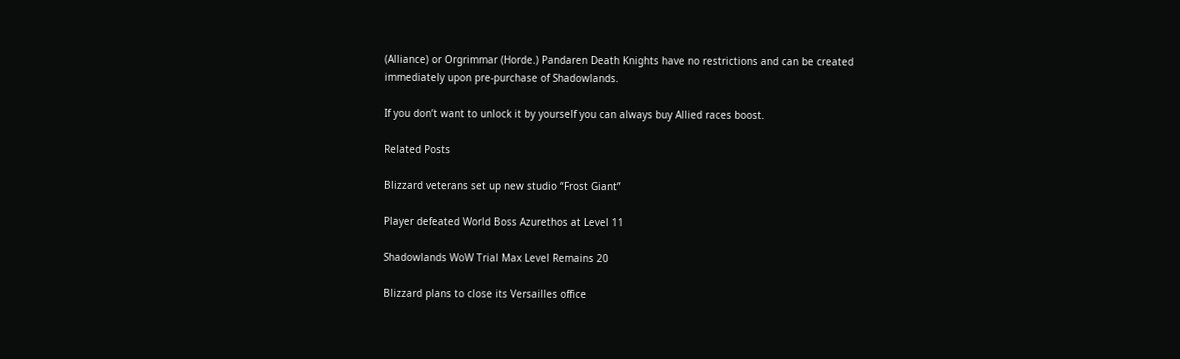(Alliance) or Orgrimmar (Horde.) Pandaren Death Knights have no restrictions and can be created immediately upon pre-purchase of Shadowlands.

If you don’t want to unlock it by yourself you can always buy Allied races boost.

Related Posts

Blizzard veterans set up new studio “Frost Giant”

Player defeated World Boss Azurethos at Level 11

Shadowlands WoW Trial Max Level Remains 20

Blizzard plans to close its Versailles office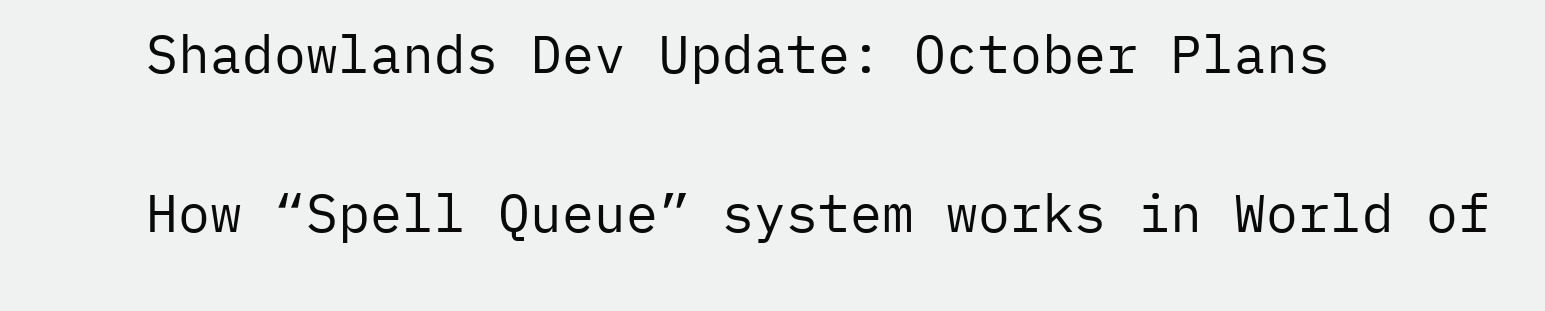Shadowlands Dev Update: October Plans

How “Spell Queue” system works in World of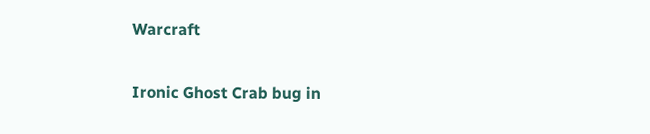Warcraft

Ironic Ghost Crab bug in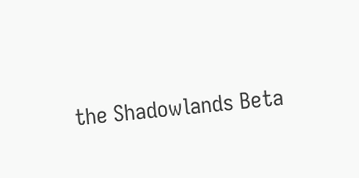the Shadowlands Beta